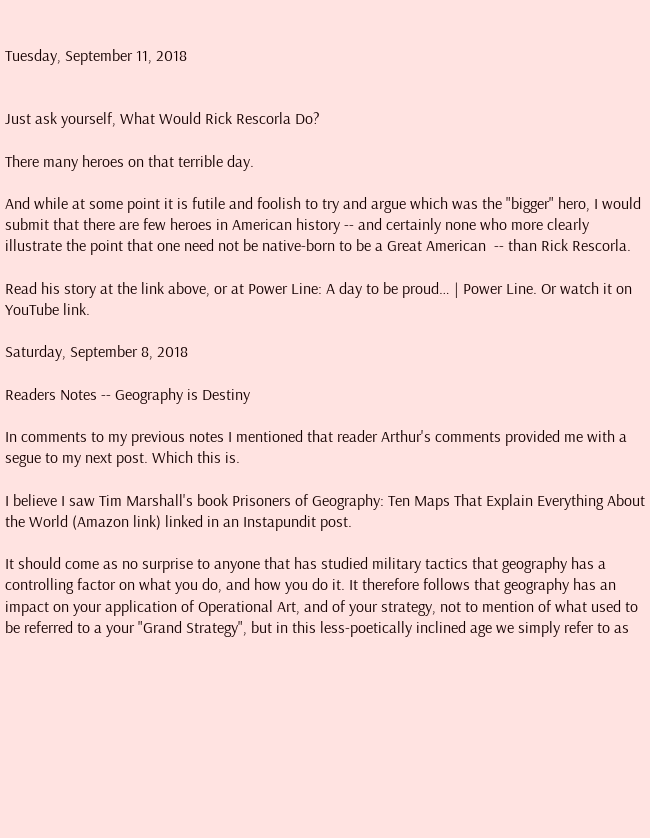Tuesday, September 11, 2018


Just ask yourself, What Would Rick Rescorla Do?

There many heroes on that terrible day.

And while at some point it is futile and foolish to try and argue which was the "bigger" hero, I would submit that there are few heroes in American history -- and certainly none who more clearly illustrate the point that one need not be native-born to be a Great American  -- than Rick Rescorla.

Read his story at the link above, or at Power Line: A day to be proud… | Power Line. Or watch it on YouTube link.

Saturday, September 8, 2018

Readers Notes -- Geography is Destiny

In comments to my previous notes I mentioned that reader Arthur's comments provided me with a segue to my next post. Which this is.

I believe I saw Tim Marshall's book Prisoners of Geography: Ten Maps That Explain Everything About the World (Amazon link) linked in an Instapundit post.

It should come as no surprise to anyone that has studied military tactics that geography has a controlling factor on what you do, and how you do it. It therefore follows that geography has an impact on your application of Operational Art, and of your strategy, not to mention of what used to be referred to a your "Grand Strategy", but in this less-poetically inclined age we simply refer to as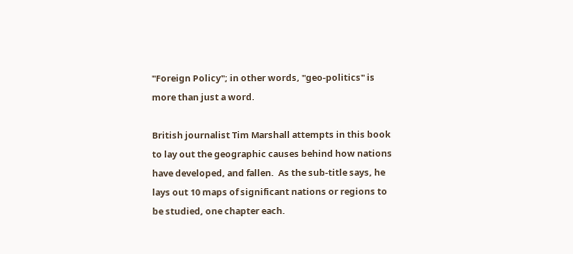"Foreign Policy"; in other words, "geo-politics" is more than just a word.

British journalist Tim Marshall attempts in this book to lay out the geographic causes behind how nations have developed, and fallen.  As the sub-title says, he lays out 10 maps of significant nations or regions to be studied, one chapter each.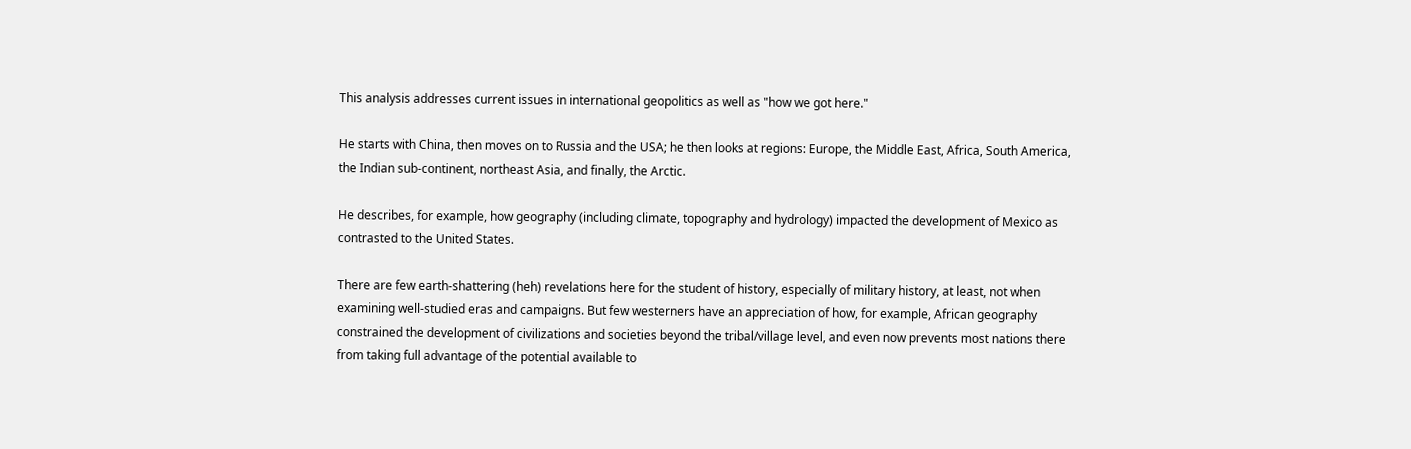This analysis addresses current issues in international geopolitics as well as "how we got here."

He starts with China, then moves on to Russia and the USA; he then looks at regions: Europe, the Middle East, Africa, South America, the Indian sub-continent, northeast Asia, and finally, the Arctic.

He describes, for example, how geography (including climate, topography and hydrology) impacted the development of Mexico as contrasted to the United States.

There are few earth-shattering (heh) revelations here for the student of history, especially of military history, at least, not when examining well-studied eras and campaigns. But few westerners have an appreciation of how, for example, African geography constrained the development of civilizations and societies beyond the tribal/village level, and even now prevents most nations there from taking full advantage of the potential available to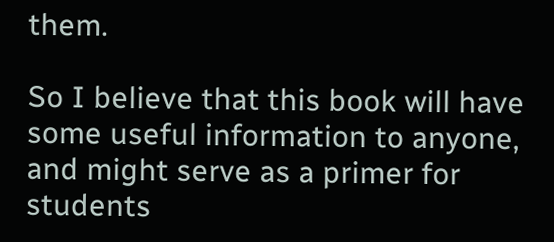them.

So I believe that this book will have some useful information to anyone, and might serve as a primer for students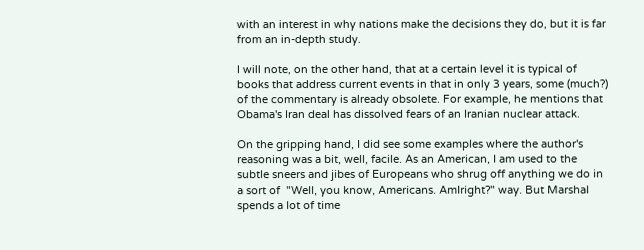with an interest in why nations make the decisions they do, but it is far from an in-depth study.

I will note, on the other hand, that at a certain level it is typical of books that address current events in that in only 3 years, some (much?) of the commentary is already obsolete. For example, he mentions that Obama's Iran deal has dissolved fears of an Iranian nuclear attack.

On the gripping hand, I did see some examples where the author's reasoning was a bit, well, facile. As an American, I am used to the subtle sneers and jibes of Europeans who shrug off anything we do in a sort of  "Well, you know, Americans. AmIright?" way. But Marshal spends a lot of time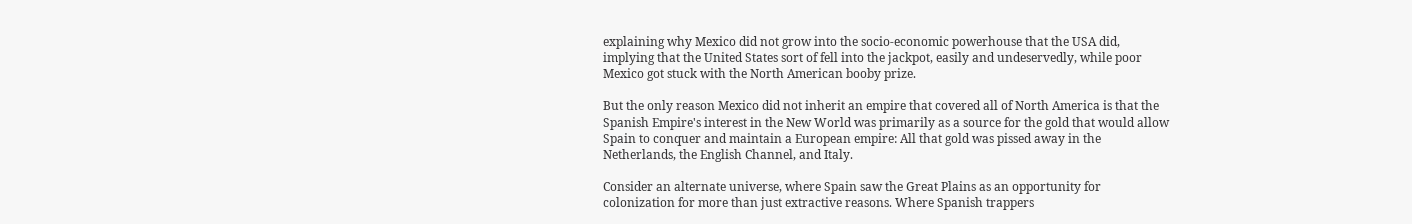explaining why Mexico did not grow into the socio-economic powerhouse that the USA did, implying that the United States sort of fell into the jackpot, easily and undeservedly, while poor Mexico got stuck with the North American booby prize.

But the only reason Mexico did not inherit an empire that covered all of North America is that the Spanish Empire's interest in the New World was primarily as a source for the gold that would allow Spain to conquer and maintain a European empire: All that gold was pissed away in the Netherlands, the English Channel, and Italy.

Consider an alternate universe, where Spain saw the Great Plains as an opportunity for colonization for more than just extractive reasons. Where Spanish trappers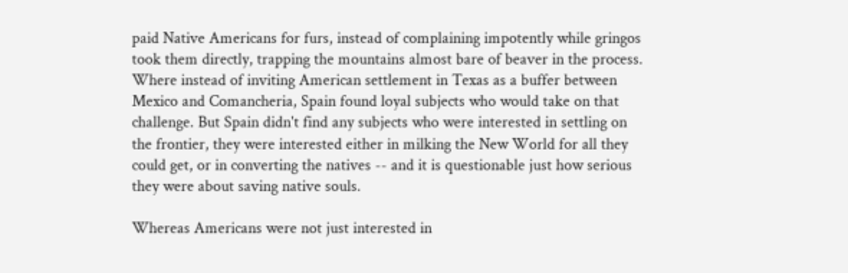paid Native Americans for furs, instead of complaining impotently while gringos took them directly, trapping the mountains almost bare of beaver in the process. Where instead of inviting American settlement in Texas as a buffer between Mexico and Comancheria, Spain found loyal subjects who would take on that challenge. But Spain didn't find any subjects who were interested in settling on the frontier, they were interested either in milking the New World for all they could get, or in converting the natives -- and it is questionable just how serious they were about saving native souls.

Whereas Americans were not just interested in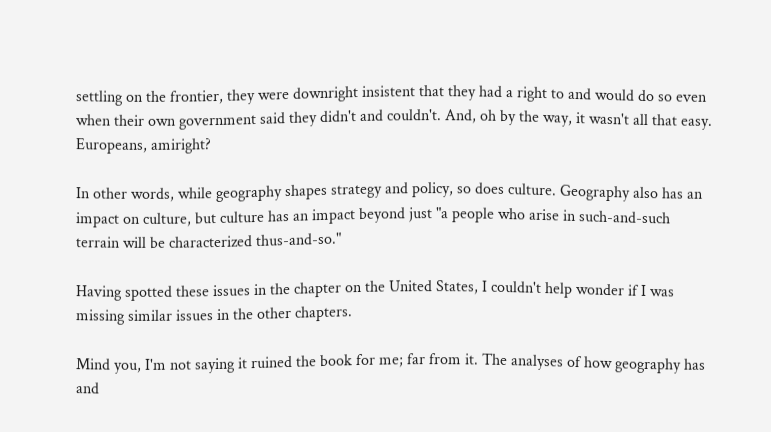settling on the frontier, they were downright insistent that they had a right to and would do so even when their own government said they didn't and couldn't. And, oh by the way, it wasn't all that easy. Europeans, amiright?

In other words, while geography shapes strategy and policy, so does culture. Geography also has an impact on culture, but culture has an impact beyond just "a people who arise in such-and-such terrain will be characterized thus-and-so."

Having spotted these issues in the chapter on the United States, I couldn't help wonder if I was missing similar issues in the other chapters.

Mind you, I'm not saying it ruined the book for me; far from it. The analyses of how geography has and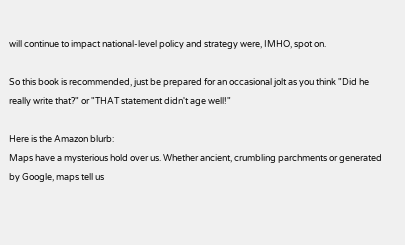will continue to impact national-level policy and strategy were, IMHO, spot on.

So this book is recommended, just be prepared for an occasional jolt as you think "Did he really write that?" or "THAT statement didn't age well!"

Here is the Amazon blurb:
Maps have a mysterious hold over us. Whether ancient, crumbling parchments or generated by Google, maps tell us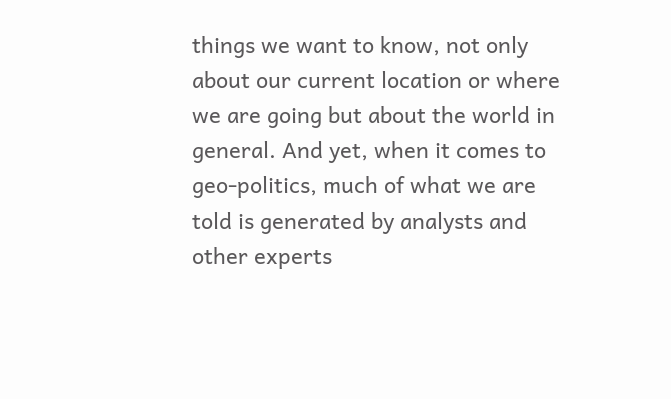things we want to know, not only about our current location or where we are going but about the world in general. And yet, when it comes to geo-politics, much of what we are told is generated by analysts and other experts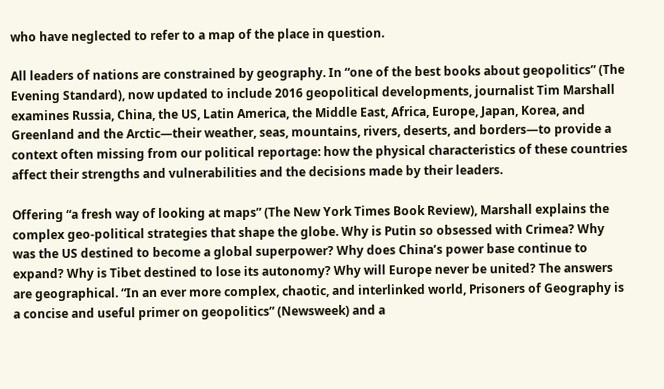who have neglected to refer to a map of the place in question.

All leaders of nations are constrained by geography. In “one of the best books about geopolitics” (The Evening Standard), now updated to include 2016 geopolitical developments, journalist Tim Marshall examines Russia, China, the US, Latin America, the Middle East, Africa, Europe, Japan, Korea, and Greenland and the Arctic—their weather, seas, mountains, rivers, deserts, and borders—to provide a context often missing from our political reportage: how the physical characteristics of these countries affect their strengths and vulnerabilities and the decisions made by their leaders.

Offering “a fresh way of looking at maps” (The New York Times Book Review), Marshall explains the complex geo-political strategies that shape the globe. Why is Putin so obsessed with Crimea? Why was the US destined to become a global superpower? Why does China’s power base continue to expand? Why is Tibet destined to lose its autonomy? Why will Europe never be united? The answers are geographical. “In an ever more complex, chaotic, and interlinked world, Prisoners of Geography is a concise and useful primer on geopolitics” (Newsweek) and a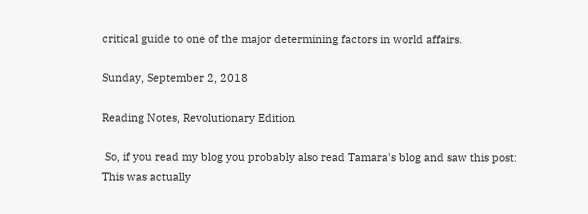critical guide to one of the major determining factors in world affairs.

Sunday, September 2, 2018

Reading Notes, Revolutionary Edition

 So, if you read my blog you probably also read Tamara's blog and saw this post:
This was actually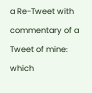a Re-Tweet with commentary of a Tweet of mine:
which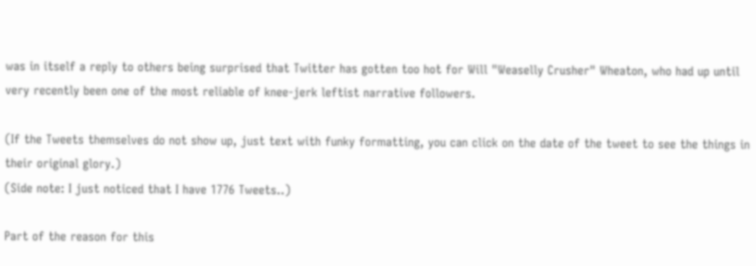was in itself a reply to others being surprised that Twitter has gotten too hot for Will "Weaselly Crusher" Wheaton, who had up until very recently been one of the most reliable of knee-jerk leftist narrative followers.

(If the Tweets themselves do not show up, just text with funky formatting, you can click on the date of the tweet to see the things in their original glory.)
(Side note: I just noticed that I have 1776 Tweets..)

Part of the reason for this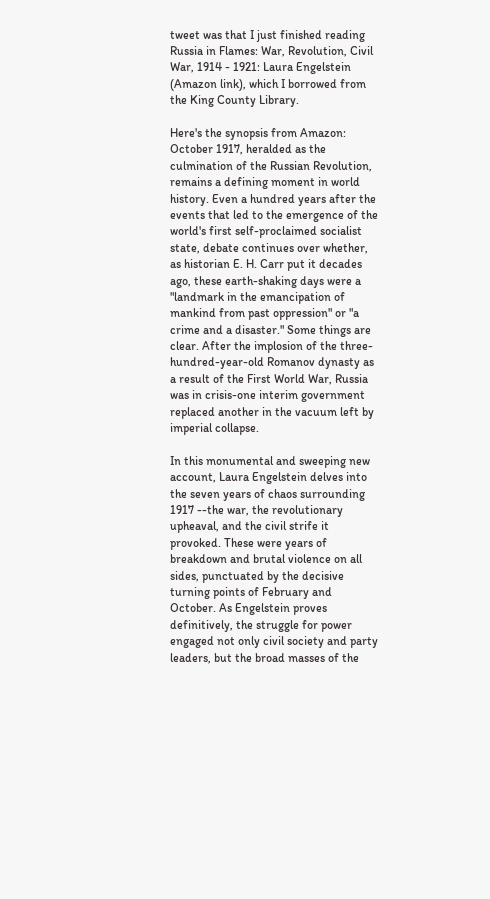tweet was that I just finished reading Russia in Flames: War, Revolution, Civil War, 1914 - 1921: Laura Engelstein (Amazon link), which I borrowed from the King County Library.

Here's the synopsis from Amazon:
October 1917, heralded as the culmination of the Russian Revolution, remains a defining moment in world history. Even a hundred years after the events that led to the emergence of the world's first self-proclaimed socialist state, debate continues over whether, as historian E. H. Carr put it decades ago, these earth-shaking days were a "landmark in the emancipation of mankind from past oppression" or "a crime and a disaster." Some things are clear. After the implosion of the three-hundred-year-old Romanov dynasty as a result of the First World War, Russia was in crisis-one interim government replaced another in the vacuum left by imperial collapse.

In this monumental and sweeping new account, Laura Engelstein delves into the seven years of chaos surrounding 1917 --the war, the revolutionary upheaval, and the civil strife it provoked. These were years of breakdown and brutal violence on all sides, punctuated by the decisive turning points of February and October. As Engelstein proves definitively, the struggle for power engaged not only civil society and party leaders, but the broad masses of the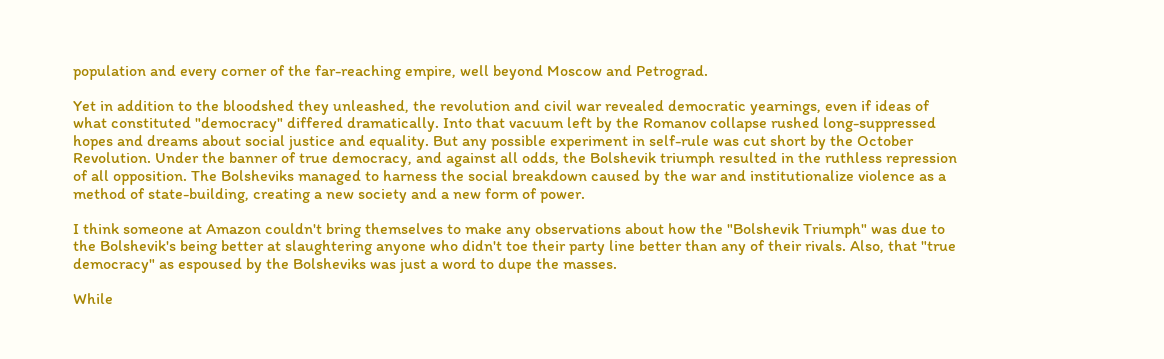population and every corner of the far-reaching empire, well beyond Moscow and Petrograd.

Yet in addition to the bloodshed they unleashed, the revolution and civil war revealed democratic yearnings, even if ideas of what constituted "democracy" differed dramatically. Into that vacuum left by the Romanov collapse rushed long-suppressed hopes and dreams about social justice and equality. But any possible experiment in self-rule was cut short by the October Revolution. Under the banner of true democracy, and against all odds, the Bolshevik triumph resulted in the ruthless repression of all opposition. The Bolsheviks managed to harness the social breakdown caused by the war and institutionalize violence as a method of state-building, creating a new society and a new form of power.

I think someone at Amazon couldn't bring themselves to make any observations about how the "Bolshevik Triumph" was due to the Bolshevik's being better at slaughtering anyone who didn't toe their party line better than any of their rivals. Also, that "true democracy" as espoused by the Bolsheviks was just a word to dupe the masses.

While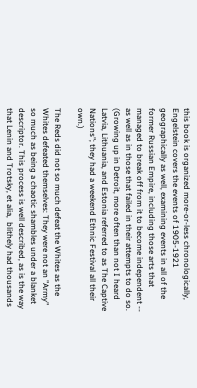this book is organized more-or-less chronologically, Engelstein covers the events of 1905-1921 geographically as well, examining events in all of the former Russian Empire, including those arts that managed to break off from it to become independent -- as well as in those that failed in their attempts to do so. (Growing up in Detroit, more often than not I heard Latvia, Lithuania, and Estonia referred to as The Captive Nations"; they had a weekend Ethnic Festival all their own.)

The Reds did not so much defeat the Whites as the Whites defeated themselves: They were not an "Army" so much as being a chaotic shambles under a blanket descriptor. This process is well described, as is the way that Lenin and Trotsky, et alia,  blithely had thousands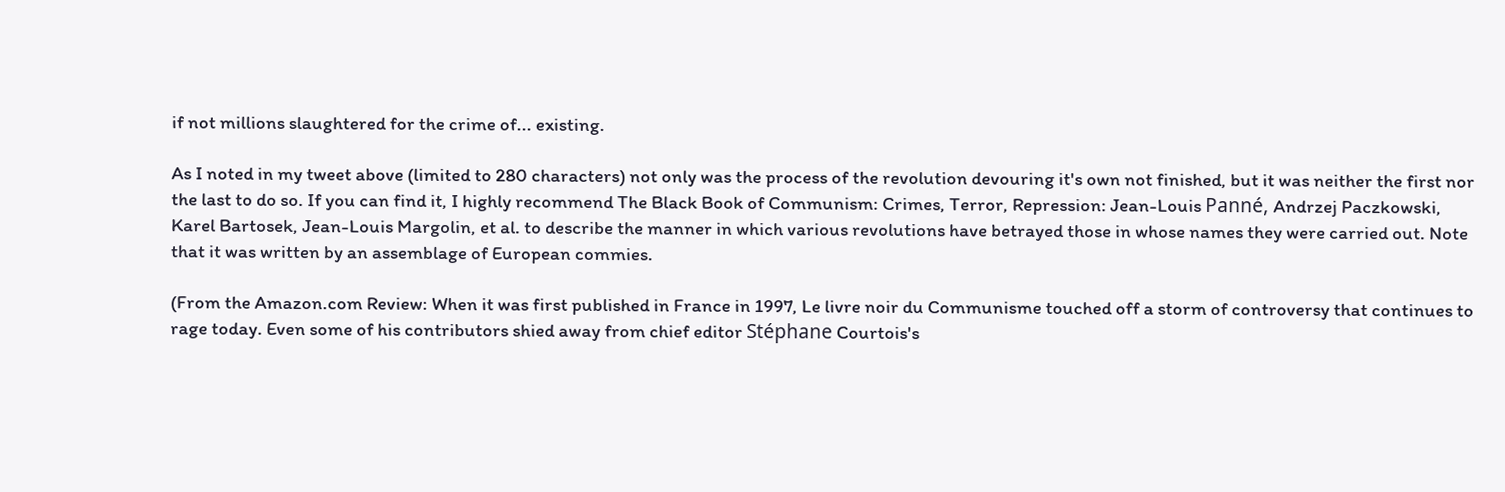if not millions slaughtered for the crime of... existing.

As I noted in my tweet above (limited to 280 characters) not only was the process of the revolution devouring it's own not finished, but it was neither the first nor the last to do so. If you can find it, I highly recommend The Black Book of Communism: Crimes, Terror, Repression: Jean-Louis Panné, Andrzej Paczkowski, Karel Bartosek, Jean-Louis Margolin, et al. to describe the manner in which various revolutions have betrayed those in whose names they were carried out. Note that it was written by an assemblage of European commies.

(From the Amazon.com Review: When it was first published in France in 1997, Le livre noir du Communisme touched off a storm of controversy that continues to rage today. Even some of his contributors shied away from chief editor Stéphane Courtois's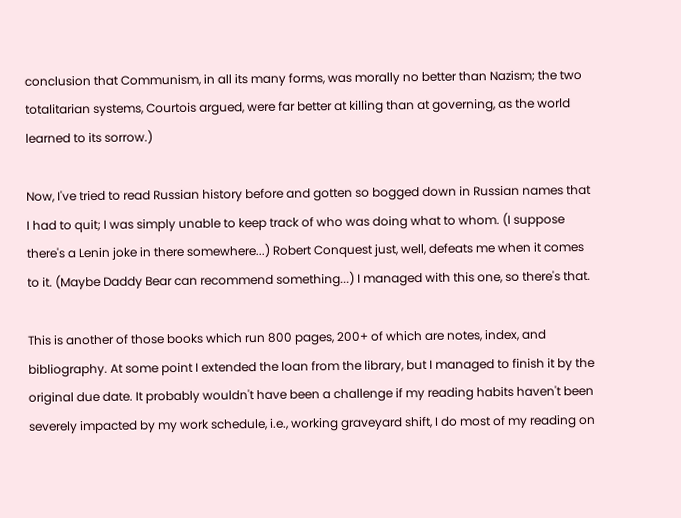conclusion that Communism, in all its many forms, was morally no better than Nazism; the two totalitarian systems, Courtois argued, were far better at killing than at governing, as the world learned to its sorrow.)

Now, I've tried to read Russian history before and gotten so bogged down in Russian names that I had to quit; I was simply unable to keep track of who was doing what to whom. (I suppose there's a Lenin joke in there somewhere...) Robert Conquest just, well, defeats me when it comes to it. (Maybe Daddy Bear can recommend something...) I managed with this one, so there's that.

This is another of those books which run 800 pages, 200+ of which are notes, index, and bibliography. At some point I extended the loan from the library, but I managed to finish it by the original due date. It probably wouldn't have been a challenge if my reading habits haven't been severely impacted by my work schedule, i.e., working graveyard shift, I do most of my reading on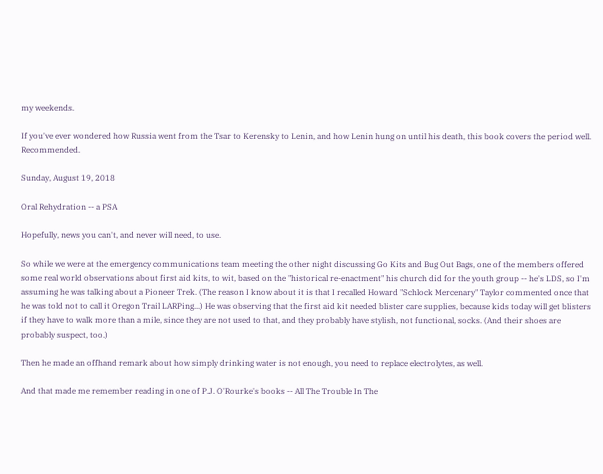my weekends.

If you've ever wondered how Russia went from the Tsar to Kerensky to Lenin, and how Lenin hung on until his death, this book covers the period well. Recommended.

Sunday, August 19, 2018

Oral Rehydration -- a PSA

Hopefully, news you can't, and never will need, to use.

So while we were at the emergency communications team meeting the other night discussing Go Kits and Bug Out Bags, one of the members offered some real world observations about first aid kits, to wit, based on the "historical re-enactment" his church did for the youth group -- he's LDS, so I'm assuming he was talking about a Pioneer Trek. (The reason I know about it is that I recalled Howard "Schlock Mercenary" Taylor commented once that he was told not to call it Oregon Trail LARPing...) He was observing that the first aid kit needed blister care supplies, because kids today will get blisters if they have to walk more than a mile, since they are not used to that, and they probably have stylish, not functional, socks. (And their shoes are probably suspect, too.)

Then he made an offhand remark about how simply drinking water is not enough, you need to replace electrolytes, as well.

And that made me remember reading in one of P.J. O'Rourke's books -- All The Trouble In The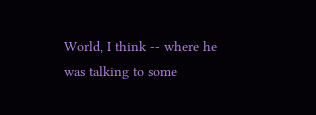World, I think -- where he was talking to some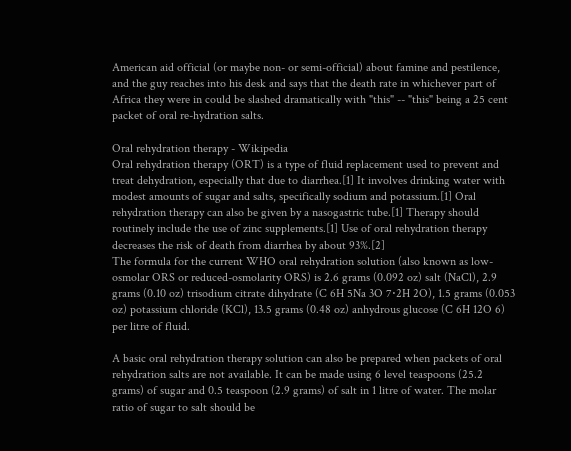American aid official (or maybe non- or semi-official) about famine and pestilence, and the guy reaches into his desk and says that the death rate in whichever part of Africa they were in could be slashed dramatically with "this" -- "this" being a 25 cent packet of oral re-hydration salts.

Oral rehydration therapy - Wikipedia
Oral rehydration therapy (ORT) is a type of fluid replacement used to prevent and treat dehydration, especially that due to diarrhea.[1] It involves drinking water with modest amounts of sugar and salts, specifically sodium and potassium.[1] Oral rehydration therapy can also be given by a nasogastric tube.[1] Therapy should routinely include the use of zinc supplements.[1] Use of oral rehydration therapy decreases the risk of death from diarrhea by about 93%.[2]
The formula for the current WHO oral rehydration solution (also known as low-osmolar ORS or reduced-osmolarity ORS) is 2.6 grams (0.092 oz) salt (NaCl), 2.9 grams (0.10 oz) trisodium citrate dihydrate (C 6H 5Na 3O 7⋅2H 2O), 1.5 grams (0.053 oz) potassium chloride (KCl), 13.5 grams (0.48 oz) anhydrous glucose (C 6H 12O 6) per litre of fluid.

A basic oral rehydration therapy solution can also be prepared when packets of oral rehydration salts are not available. It can be made using 6 level teaspoons (25.2 grams) of sugar and 0.5 teaspoon (2.9 grams) of salt in 1 litre of water. The molar ratio of sugar to salt should be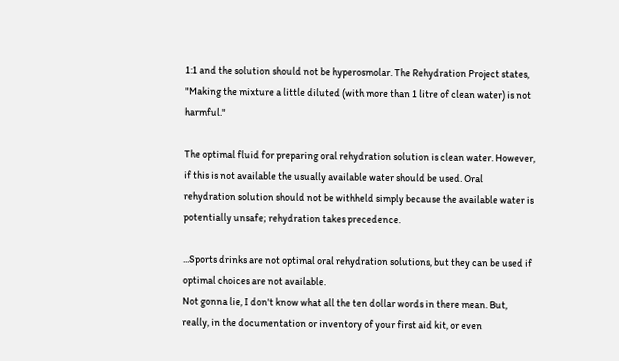1:1 and the solution should not be hyperosmolar. The Rehydration Project states, "Making the mixture a little diluted (with more than 1 litre of clean water) is not harmful."

The optimal fluid for preparing oral rehydration solution is clean water. However, if this is not available the usually available water should be used. Oral rehydration solution should not be withheld simply because the available water is potentially unsafe; rehydration takes precedence.

...Sports drinks are not optimal oral rehydration solutions, but they can be used if optimal choices are not available.
Not gonna lie, I don't know what all the ten dollar words in there mean. But, really, in the documentation or inventory of your first aid kit, or even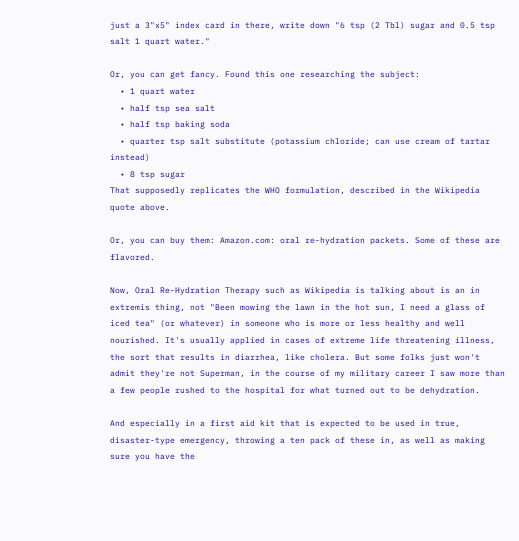just a 3"x5" index card in there, write down "6 tsp (2 Tbl) sugar and 0.5 tsp salt 1 quart water."

Or, you can get fancy. Found this one researching the subject:
  • 1 quart water
  • half tsp sea salt
  • half tsp baking soda
  • quarter tsp salt substitute (potassium chloride; can use cream of tartar instead)
  • 8 tsp sugar
That supposedly replicates the WHO formulation, described in the Wikipedia quote above.

Or, you can buy them: Amazon.com: oral re-hydration packets. Some of these are flavored.

Now, Oral Re-Hydration Therapy such as Wikipedia is talking about is an in extremis thing, not "Been mowing the lawn in the hot sun, I need a glass of iced tea" (or whatever) in someone who is more or less healthy and well nourished. It's usually applied in cases of extreme life threatening illness, the sort that results in diarrhea, like cholera. But some folks just won't admit they're not Superman, in the course of my military career I saw more than a few people rushed to the hospital for what turned out to be dehydration.

And especially in a first aid kit that is expected to be used in true, disaster-type emergency, throwing a ten pack of these in, as well as making sure you have the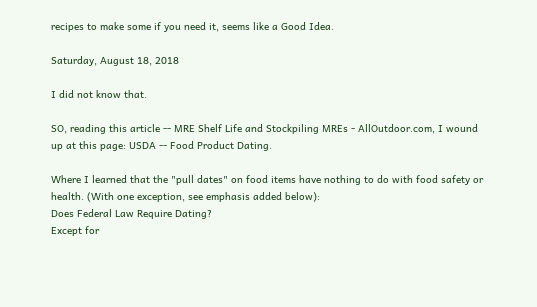recipes to make some if you need it, seems like a Good Idea.

Saturday, August 18, 2018

I did not know that.

SO, reading this article -- MRE Shelf Life and Stockpiling MREs - AllOutdoor.com, I wound up at this page: USDA -- Food Product Dating.

Where I learned that the "pull dates" on food items have nothing to do with food safety or health. (With one exception, see emphasis added below):
Does Federal Law Require Dating?
Except for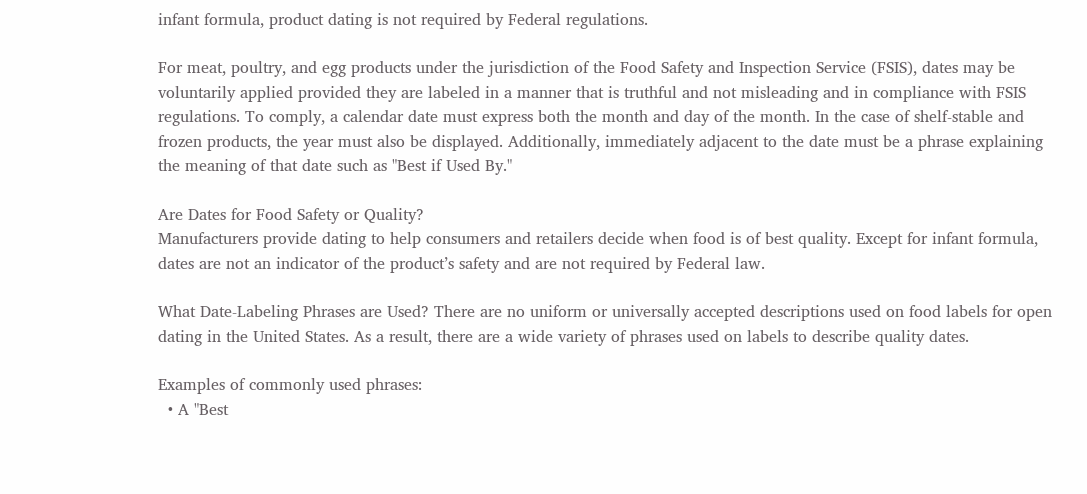infant formula, product dating is not required by Federal regulations.

For meat, poultry, and egg products under the jurisdiction of the Food Safety and Inspection Service (FSIS), dates may be voluntarily applied provided they are labeled in a manner that is truthful and not misleading and in compliance with FSIS regulations. To comply, a calendar date must express both the month and day of the month. In the case of shelf-stable and frozen products, the year must also be displayed. Additionally, immediately adjacent to the date must be a phrase explaining the meaning of that date such as "Best if Used By."

Are Dates for Food Safety or Quality?
Manufacturers provide dating to help consumers and retailers decide when food is of best quality. Except for infant formula, dates are not an indicator of the product’s safety and are not required by Federal law.

What Date-Labeling Phrases are Used? There are no uniform or universally accepted descriptions used on food labels for open dating in the United States. As a result, there are a wide variety of phrases used on labels to describe quality dates.

Examples of commonly used phrases:
  • A "Best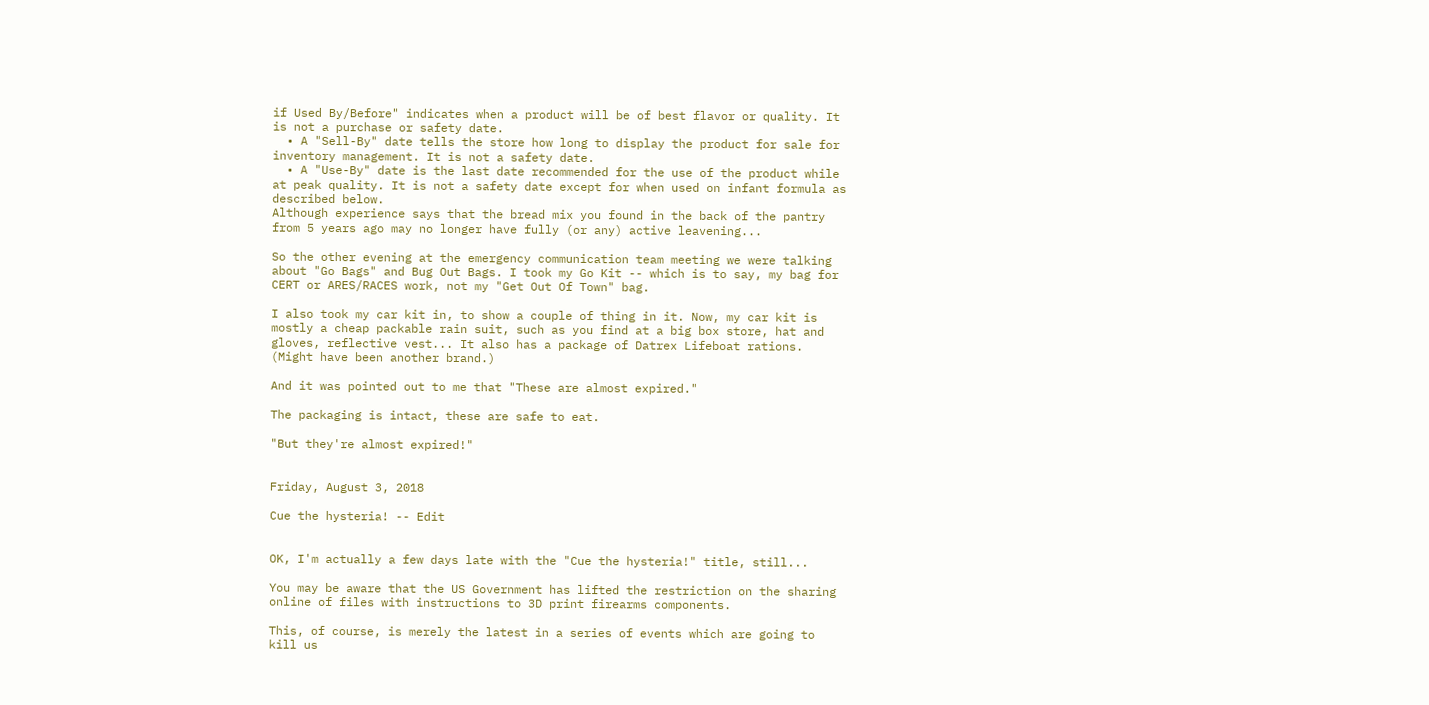if Used By/Before" indicates when a product will be of best flavor or quality. It is not a purchase or safety date.
  • A "Sell-By" date tells the store how long to display the product for sale for inventory management. It is not a safety date.
  • A "Use-By" date is the last date recommended for the use of the product while at peak quality. It is not a safety date except for when used on infant formula as described below.
Although experience says that the bread mix you found in the back of the pantry from 5 years ago may no longer have fully (or any) active leavening...

So the other evening at the emergency communication team meeting we were talking about "Go Bags" and Bug Out Bags. I took my Go Kit -- which is to say, my bag for CERT or ARES/RACES work, not my "Get Out Of Town" bag.

I also took my car kit in, to show a couple of thing in it. Now, my car kit is mostly a cheap packable rain suit, such as you find at a big box store, hat and gloves, reflective vest... It also has a package of Datrex Lifeboat rations. (Might have been another brand.)

And it was pointed out to me that "These are almost expired."

The packaging is intact, these are safe to eat.

"But they're almost expired!"


Friday, August 3, 2018

Cue the hysteria! -- Edit


OK, I'm actually a few days late with the "Cue the hysteria!" title, still...

You may be aware that the US Government has lifted the restriction on the sharing online of files with instructions to 3D print firearms components.

This, of course, is merely the latest in a series of events which are going to kill us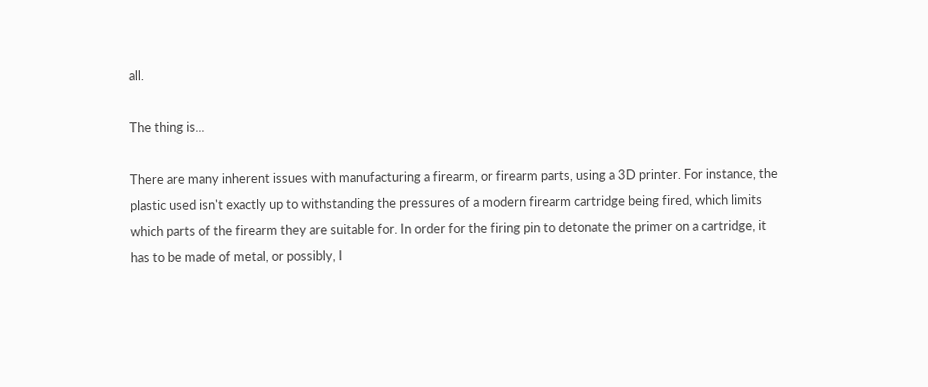all.

The thing is...

There are many inherent issues with manufacturing a firearm, or firearm parts, using a 3D printer. For instance, the plastic used isn't exactly up to withstanding the pressures of a modern firearm cartridge being fired, which limits which parts of the firearm they are suitable for. In order for the firing pin to detonate the primer on a cartridge, it has to be made of metal, or possibly, I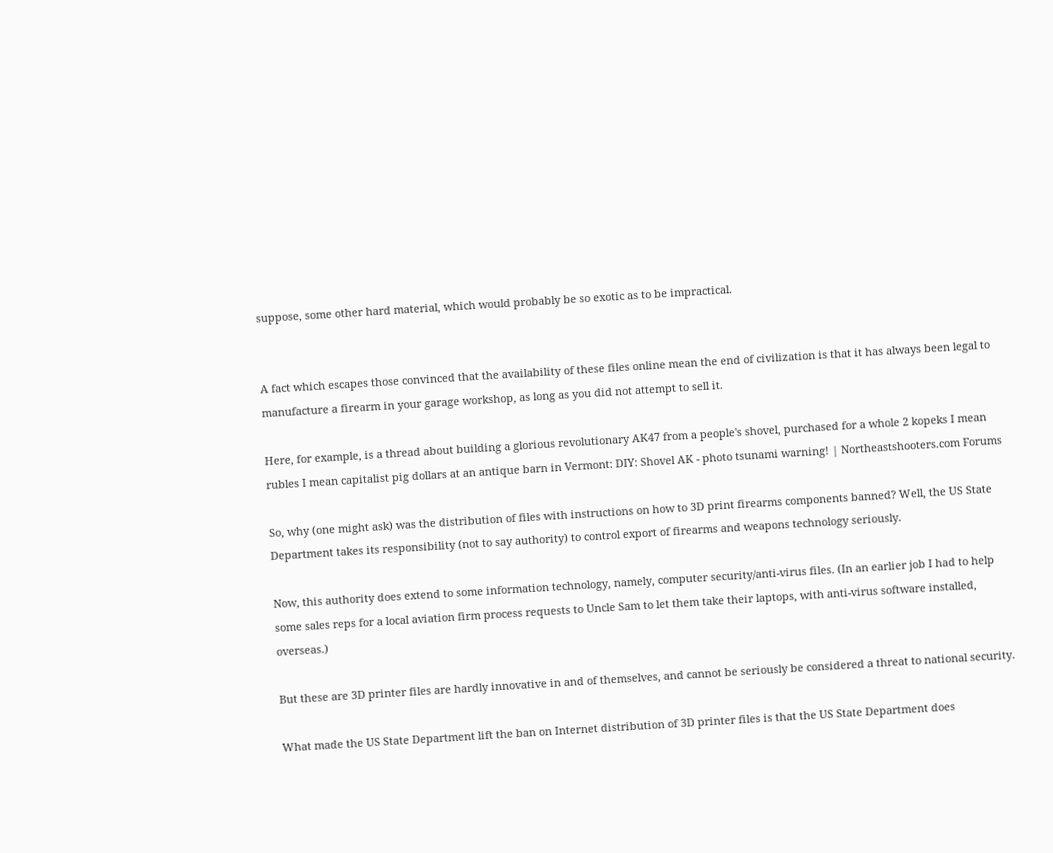suppose, some other hard material, which would probably be so exotic as to be impractical.


A fact which escapes those convinced that the availability of these files online mean the end of civilization is that it has always been legal to manufacture a firearm in your garage workshop, as long as you did not attempt to sell it.

Here, for example, is a thread about building a glorious revolutionary AK47 from a people's shovel, purchased for a whole 2 kopeks I mean rubles I mean capitalist pig dollars at an antique barn in Vermont: DIY: Shovel AK - photo tsunami warning! | Northeastshooters.com Forums

So, why (one might ask) was the distribution of files with instructions on how to 3D print firearms components banned? Well, the US State Department takes its responsibility (not to say authority) to control export of firearms and weapons technology seriously.

Now, this authority does extend to some information technology, namely, computer security/anti-virus files. (In an earlier job I had to help some sales reps for a local aviation firm process requests to Uncle Sam to let them take their laptops, with anti-virus software installed, overseas.)

But these are 3D printer files are hardly innovative in and of themselves, and cannot be seriously be considered a threat to national security.

What made the US State Department lift the ban on Internet distribution of 3D printer files is that the US State Department does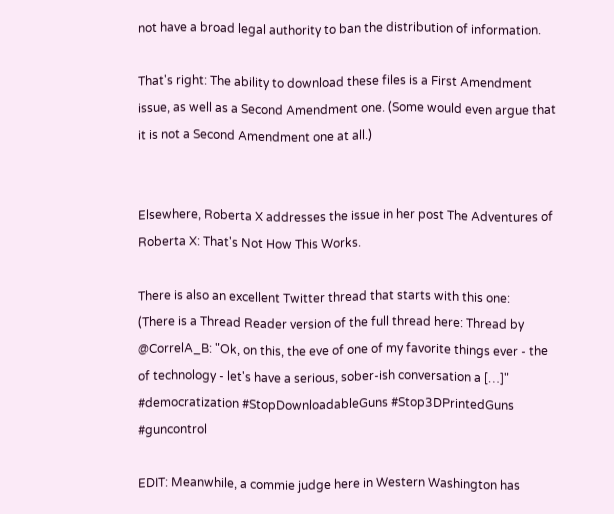not have a broad legal authority to ban the distribution of information.

That's right: The ability to download these files is a First Amendment issue, as well as a Second Amendment one. (Some would even argue that it is not a Second Amendment one at all.)


Elsewhere, Roberta X addresses the issue in her post The Adventures of Roberta X: That's Not How This Works.

There is also an excellent Twitter thread that starts with this one:
(There is a Thread Reader version of the full thread here: Thread by @CorrelA_B: "Ok, on this, the eve of one of my favorite things ever - the of technology - let's have a serious, sober-ish conversation a […]" #democratization #StopDownloadableGuns #Stop3DPrintedGuns #guncontrol

EDIT: Meanwhile, a commie judge here in Western Washington has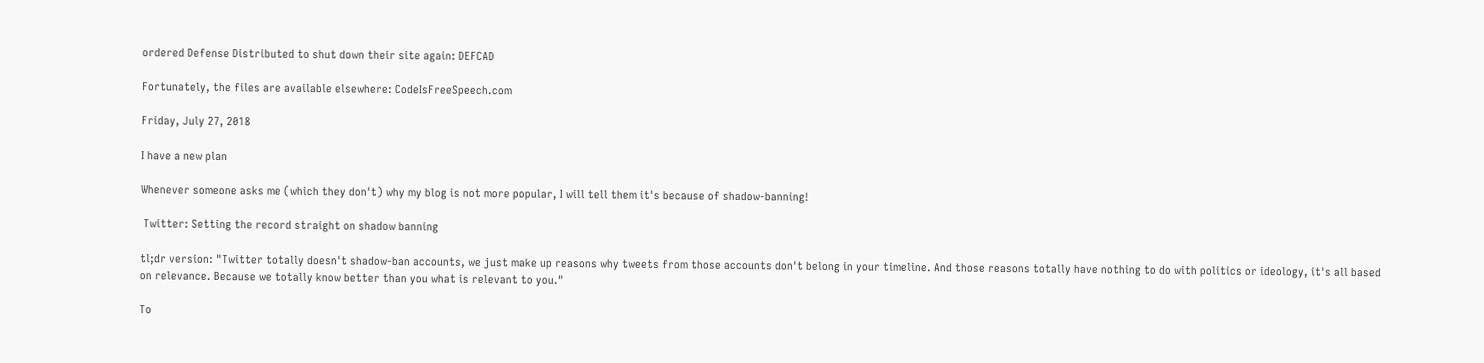ordered Defense Distributed to shut down their site again: DEFCAD

Fortunately, the files are available elsewhere: CodeIsFreeSpeech.com

Friday, July 27, 2018

I have a new plan

Whenever someone asks me (which they don't) why my blog is not more popular, I will tell them it's because of shadow-banning!

 Twitter: Setting the record straight on shadow banning

tl;dr version: "Twitter totally doesn't shadow-ban accounts, we just make up reasons why tweets from those accounts don't belong in your timeline. And those reasons totally have nothing to do with politics or ideology, it's all based on relevance. Because we totally know better than you what is relevant to you."

To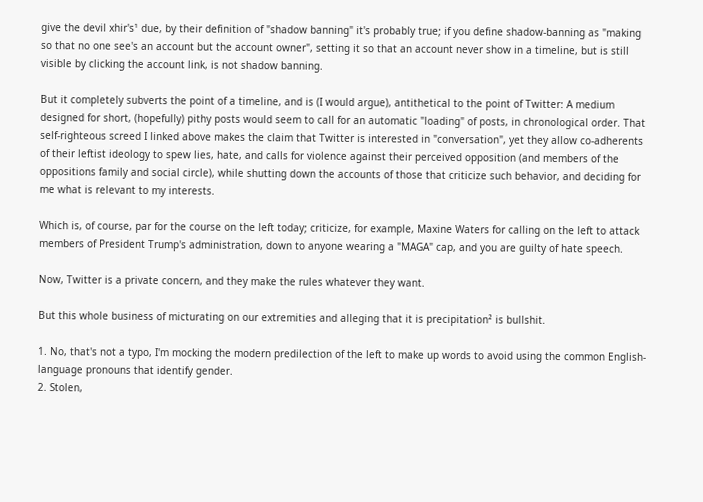give the devil xhir's¹ due, by their definition of "shadow banning" it's probably true; if you define shadow-banning as "making so that no one see's an account but the account owner", setting it so that an account never show in a timeline, but is still visible by clicking the account link, is not shadow banning.

But it completely subverts the point of a timeline, and is (I would argue), antithetical to the point of Twitter: A medium designed for short, (hopefully) pithy posts would seem to call for an automatic "loading" of posts, in chronological order. That self-righteous screed I linked above makes the claim that Twitter is interested in "conversation", yet they allow co-adherents of their leftist ideology to spew lies, hate, and calls for violence against their perceived opposition (and members of the oppositions family and social circle), while shutting down the accounts of those that criticize such behavior, and deciding for me what is relevant to my interests.

Which is, of course, par for the course on the left today; criticize, for example, Maxine Waters for calling on the left to attack members of President Trump's administration, down to anyone wearing a "MAGA" cap, and you are guilty of hate speech.

Now, Twitter is a private concern, and they make the rules whatever they want.

But this whole business of micturating on our extremities and alleging that it is precipitation² is bullshit.

1. No, that's not a typo, I'm mocking the modern predilection of the left to make up words to avoid using the common English-language pronouns that identify gender.
2. Stolen,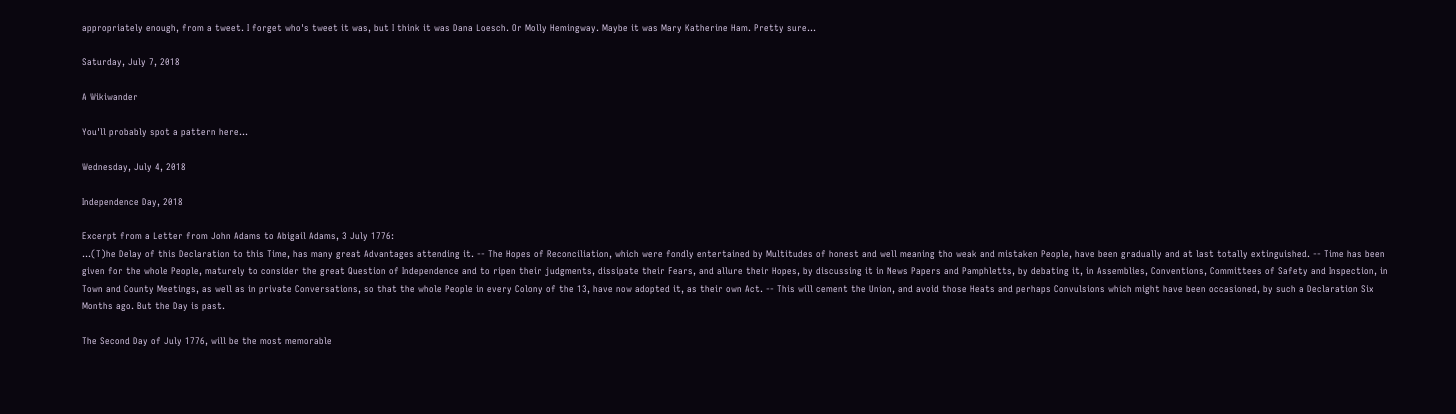appropriately enough, from a tweet. I forget who's tweet it was, but I think it was Dana Loesch. Or Molly Hemingway. Maybe it was Mary Katherine Ham. Pretty sure...

Saturday, July 7, 2018

A Wikiwander

You'll probably spot a pattern here...

Wednesday, July 4, 2018

Independence Day, 2018

Excerpt from a Letter from John Adams to Abigail Adams, 3 July 1776:
...(T)he Delay of this Declaration to this Time, has many great Advantages attending it. -- The Hopes of Reconciliation, which were fondly entertained by Multitudes of honest and well meaning tho weak and mistaken People, have been gradually and at last totally extinguished. -- Time has been given for the whole People, maturely to consider the great Question of Independence and to ripen their judgments, dissipate their Fears, and allure their Hopes, by discussing it in News Papers and Pamphletts, by debating it, in Assemblies, Conventions, Committees of Safety and Inspection, in Town and County Meetings, as well as in private Conversations, so that the whole People in every Colony of the 13, have now adopted it, as their own Act. -- This will cement the Union, and avoid those Heats and perhaps Convulsions which might have been occasioned, by such a Declaration Six Months ago. But the Day is past.

The Second Day of July 1776, will be the most memorable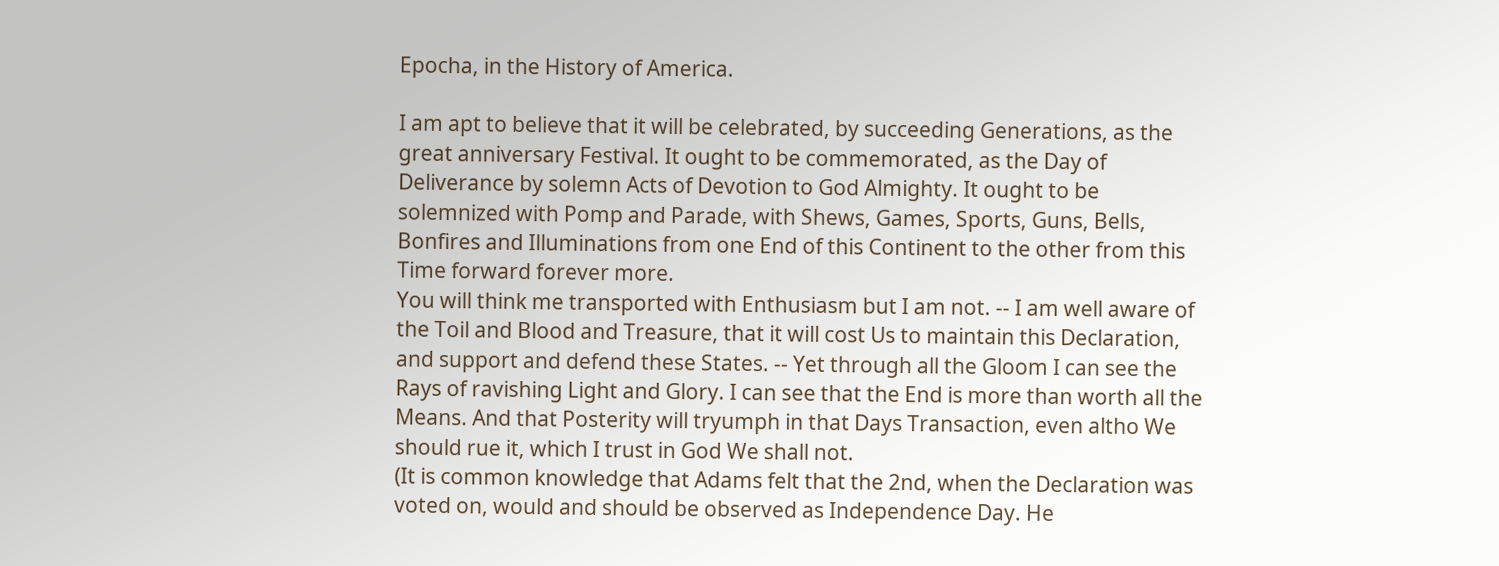Epocha, in the History of America.

I am apt to believe that it will be celebrated, by succeeding Generations, as the great anniversary Festival. It ought to be commemorated, as the Day of Deliverance by solemn Acts of Devotion to God Almighty. It ought to be solemnized with Pomp and Parade, with Shews, Games, Sports, Guns, Bells, Bonfires and Illuminations from one End of this Continent to the other from this Time forward forever more.
You will think me transported with Enthusiasm but I am not. -- I am well aware of the Toil and Blood and Treasure, that it will cost Us to maintain this Declaration, and support and defend these States. -- Yet through all the Gloom I can see the Rays of ravishing Light and Glory. I can see that the End is more than worth all the Means. And that Posterity will tryumph in that Days Transaction, even altho We should rue it, which I trust in God We shall not.
(It is common knowledge that Adams felt that the 2nd, when the Declaration was voted on, would and should be observed as Independence Day. He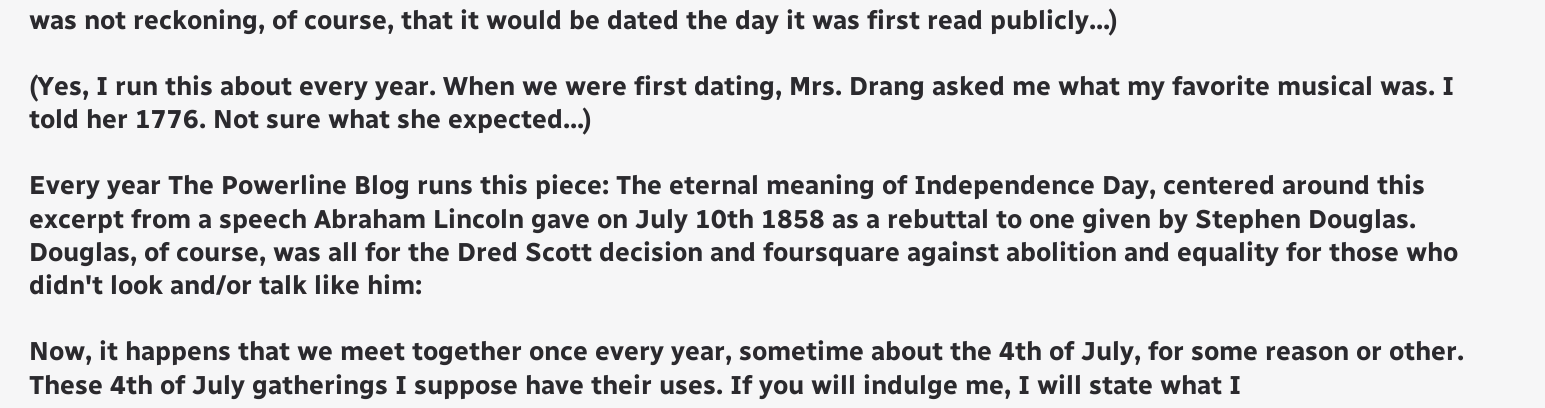was not reckoning, of course, that it would be dated the day it was first read publicly...)

(Yes, I run this about every year. When we were first dating, Mrs. Drang asked me what my favorite musical was. I told her 1776. Not sure what she expected...)

Every year The Powerline Blog runs this piece: The eternal meaning of Independence Day, centered around this excerpt from a speech Abraham Lincoln gave on July 10th 1858 as a rebuttal to one given by Stephen Douglas. Douglas, of course, was all for the Dred Scott decision and foursquare against abolition and equality for those who didn't look and/or talk like him:

Now, it happens that we meet together once every year, sometime about the 4th of July, for some reason or other. These 4th of July gatherings I suppose have their uses. If you will indulge me, I will state what I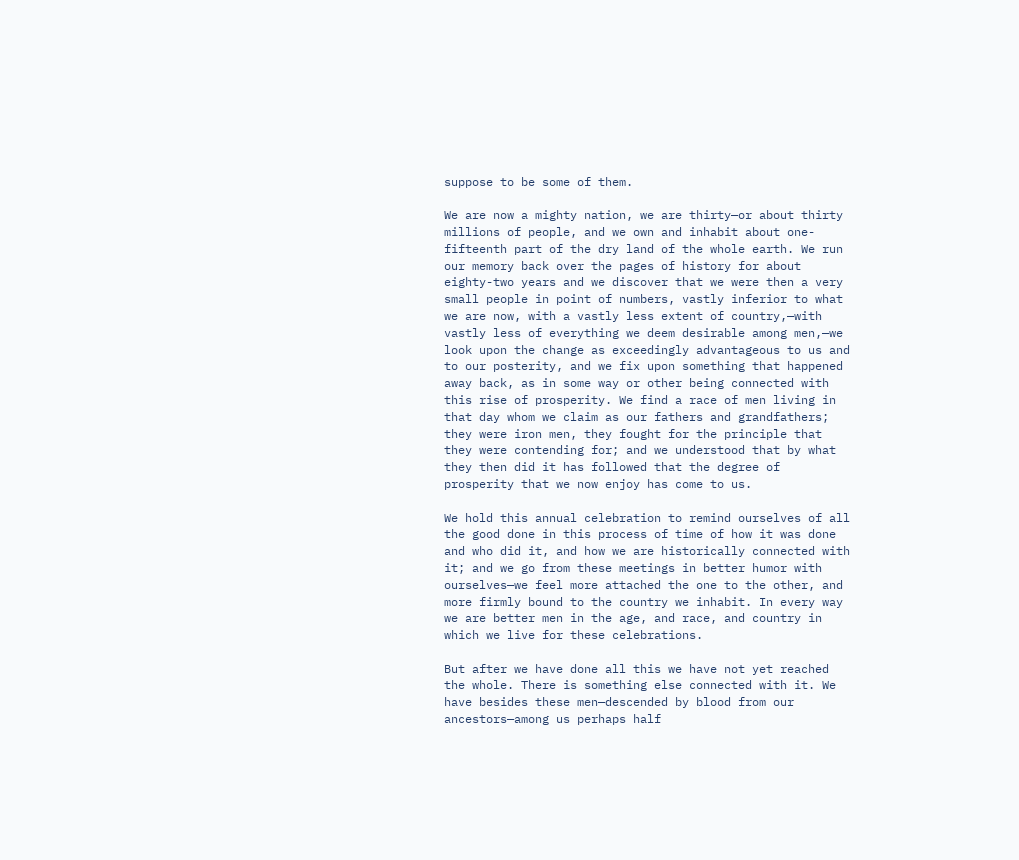suppose to be some of them.

We are now a mighty nation, we are thirty—or about thirty millions of people, and we own and inhabit about one-fifteenth part of the dry land of the whole earth. We run our memory back over the pages of history for about eighty-two years and we discover that we were then a very small people in point of numbers, vastly inferior to what we are now, with a vastly less extent of country,—with vastly less of everything we deem desirable among men,—we look upon the change as exceedingly advantageous to us and to our posterity, and we fix upon something that happened away back, as in some way or other being connected with this rise of prosperity. We find a race of men living in that day whom we claim as our fathers and grandfathers; they were iron men, they fought for the principle that they were contending for; and we understood that by what they then did it has followed that the degree of prosperity that we now enjoy has come to us.

We hold this annual celebration to remind ourselves of all the good done in this process of time of how it was done and who did it, and how we are historically connected with it; and we go from these meetings in better humor with ourselves—we feel more attached the one to the other, and more firmly bound to the country we inhabit. In every way we are better men in the age, and race, and country in which we live for these celebrations.

But after we have done all this we have not yet reached the whole. There is something else connected with it. We have besides these men—descended by blood from our ancestors—among us perhaps half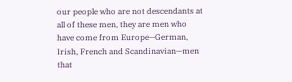our people who are not descendants at all of these men, they are men who have come from Europe—German, Irish, French and Scandinavian—men that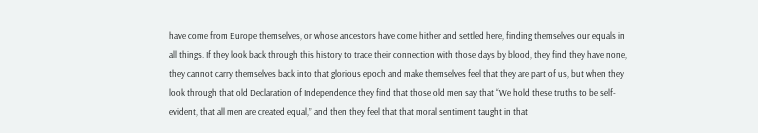have come from Europe themselves, or whose ancestors have come hither and settled here, finding themselves our equals in all things. If they look back through this history to trace their connection with those days by blood, they find they have none, they cannot carry themselves back into that glorious epoch and make themselves feel that they are part of us, but when they look through that old Declaration of Independence they find that those old men say that “We hold these truths to be self-evident, that all men are created equal,” and then they feel that that moral sentiment taught in that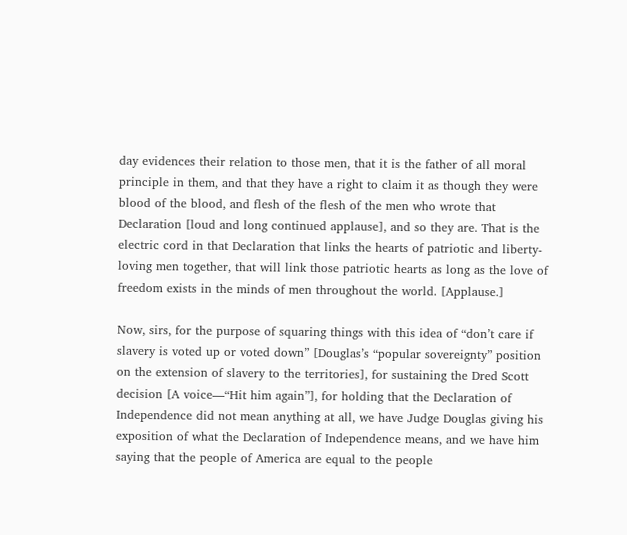day evidences their relation to those men, that it is the father of all moral principle in them, and that they have a right to claim it as though they were blood of the blood, and flesh of the flesh of the men who wrote that Declaration [loud and long continued applause], and so they are. That is the electric cord in that Declaration that links the hearts of patriotic and liberty-loving men together, that will link those patriotic hearts as long as the love of freedom exists in the minds of men throughout the world. [Applause.]

Now, sirs, for the purpose of squaring things with this idea of “don’t care if slavery is voted up or voted down” [Douglas’s “popular sovereignty” position on the extension of slavery to the territories], for sustaining the Dred Scott decision [A voice—“Hit him again”], for holding that the Declaration of Independence did not mean anything at all, we have Judge Douglas giving his exposition of what the Declaration of Independence means, and we have him saying that the people of America are equal to the people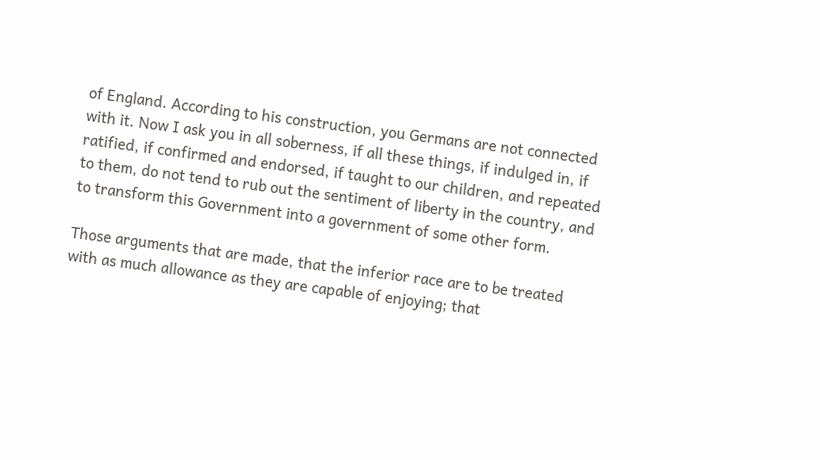of England. According to his construction, you Germans are not connected with it. Now I ask you in all soberness, if all these things, if indulged in, if ratified, if confirmed and endorsed, if taught to our children, and repeated to them, do not tend to rub out the sentiment of liberty in the country, and to transform this Government into a government of some other form.

Those arguments that are made, that the inferior race are to be treated with as much allowance as they are capable of enjoying; that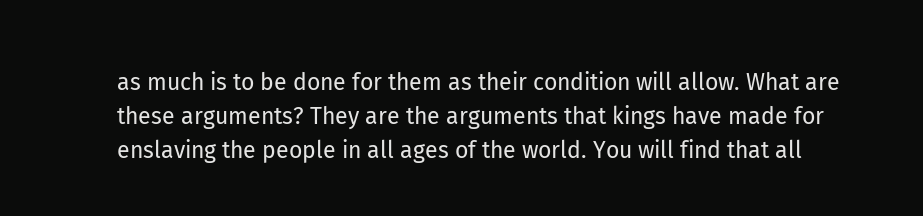as much is to be done for them as their condition will allow. What are these arguments? They are the arguments that kings have made for enslaving the people in all ages of the world. You will find that all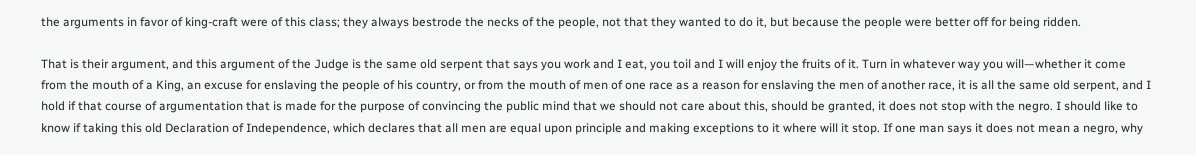the arguments in favor of king-craft were of this class; they always bestrode the necks of the people, not that they wanted to do it, but because the people were better off for being ridden.

That is their argument, and this argument of the Judge is the same old serpent that says you work and I eat, you toil and I will enjoy the fruits of it. Turn in whatever way you will—whether it come from the mouth of a King, an excuse for enslaving the people of his country, or from the mouth of men of one race as a reason for enslaving the men of another race, it is all the same old serpent, and I hold if that course of argumentation that is made for the purpose of convincing the public mind that we should not care about this, should be granted, it does not stop with the negro. I should like to know if taking this old Declaration of Independence, which declares that all men are equal upon principle and making exceptions to it where will it stop. If one man says it does not mean a negro, why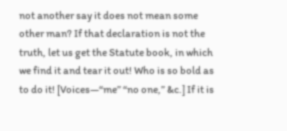not another say it does not mean some other man? If that declaration is not the truth, let us get the Statute book, in which we find it and tear it out! Who is so bold as to do it! [Voices—“me” “no one,” &c.] If it is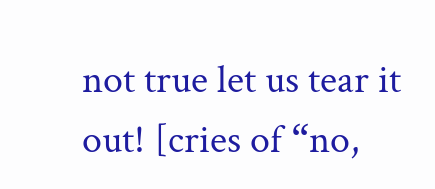not true let us tear it out! [cries of “no,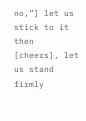no,”] let us stick to it then [cheers], let us stand firmly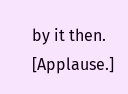by it then. [Applause.]